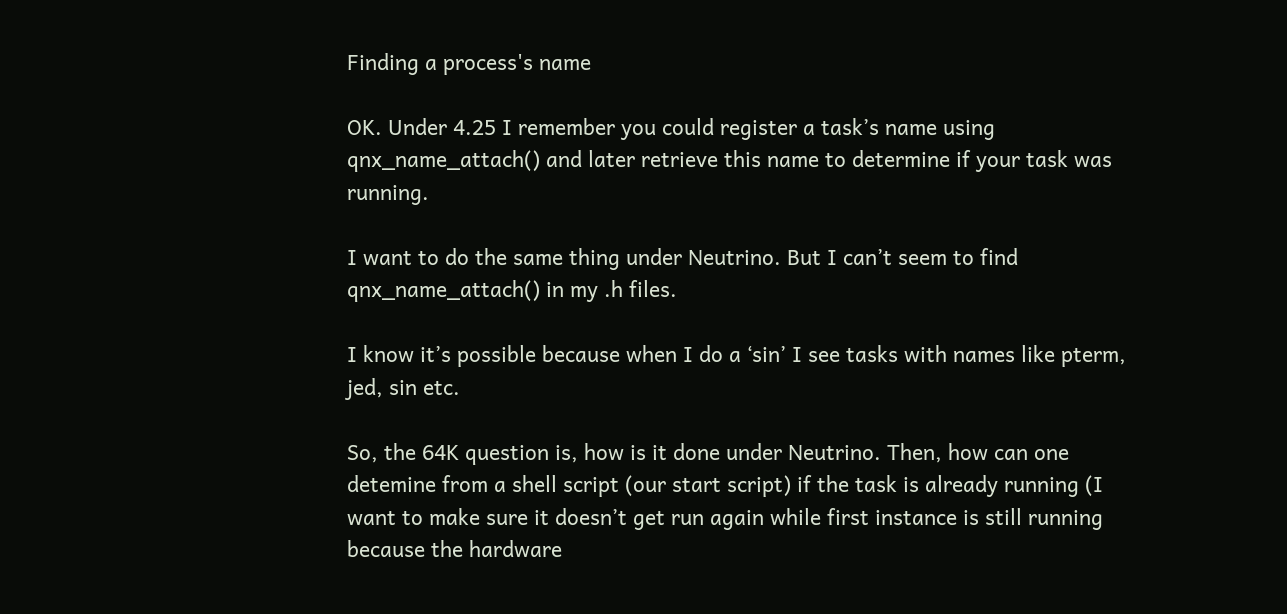Finding a process's name

OK. Under 4.25 I remember you could register a task’s name using qnx_name_attach() and later retrieve this name to determine if your task was running.

I want to do the same thing under Neutrino. But I can’t seem to find qnx_name_attach() in my .h files.

I know it’s possible because when I do a ‘sin’ I see tasks with names like pterm, jed, sin etc.

So, the 64K question is, how is it done under Neutrino. Then, how can one detemine from a shell script (our start script) if the task is already running (I want to make sure it doesn’t get run again while first instance is still running because the hardware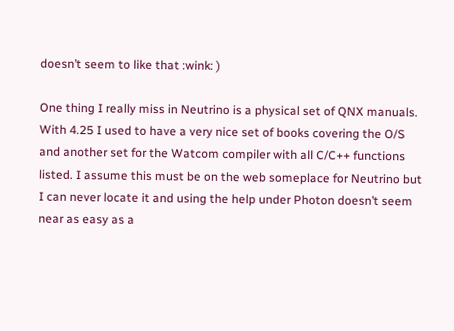doesn’t seem to like that :wink: )

One thing I really miss in Neutrino is a physical set of QNX manuals. With 4.25 I used to have a very nice set of books covering the O/S and another set for the Watcom compiler with all C/C++ functions listed. I assume this must be on the web someplace for Neutrino but I can never locate it and using the help under Photon doesn’t seem near as easy as a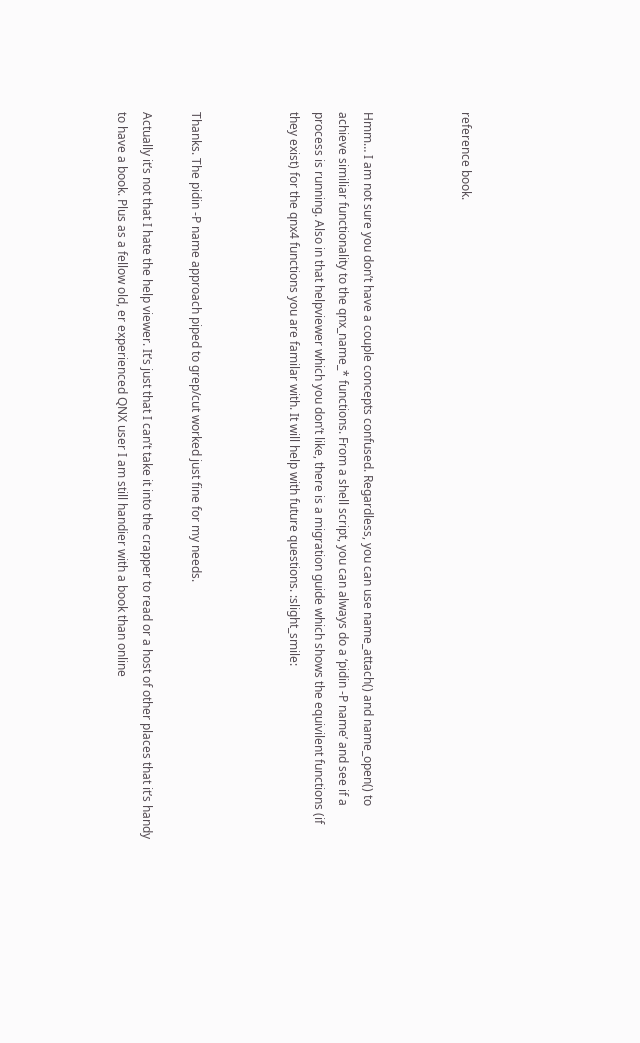reference book.



Hmm… I am not sure you don’t have a couple concepts confused. Regardless, you can use name_attach() and name_open() to achieve similiar functionality to the qnx_name_* functions. From a shell script, you can always do a ‘pidin -P name’ and see if a process is running. Also in that helpviewer which you don’t like, there is a migration guide which shows the equivilent functions (if they exist) for the qnx4 functions you are familar with. It will help with future questions. :slight_smile:



Thanks. The pidin -P name approach piped to grep/cut worked just fine for my needs.

Actually it’s not that I hate the help viewer. It’s just that I can’t take it into the crapper to read or a host of other places that it’s handy to have a book. Plus as a fellow old, er experienced QNX user I am still handier with a book than online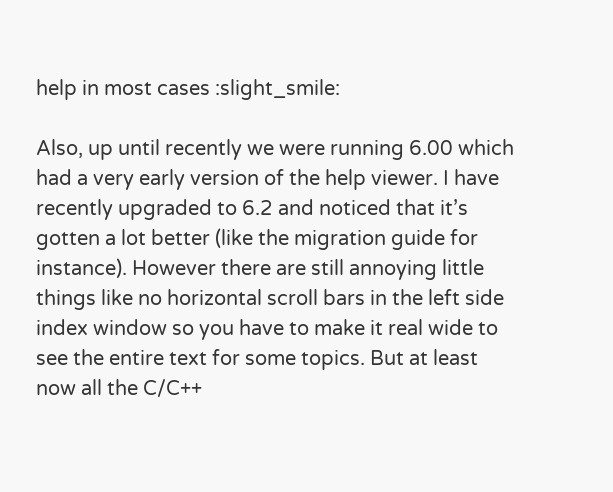help in most cases :slight_smile:

Also, up until recently we were running 6.00 which had a very early version of the help viewer. I have recently upgraded to 6.2 and noticed that it’s gotten a lot better (like the migration guide for instance). However there are still annoying little things like no horizontal scroll bars in the left side index window so you have to make it real wide to see the entire text for some topics. But at least now all the C/C++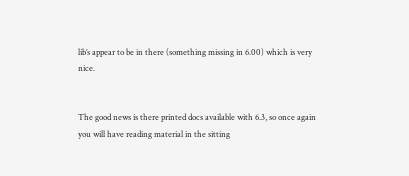lib’s appear to be in there (something missing in 6.00) which is very nice.


The good news is there printed docs available with 6.3, so once again you will have reading material in the sitting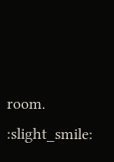room. :slight_smile: